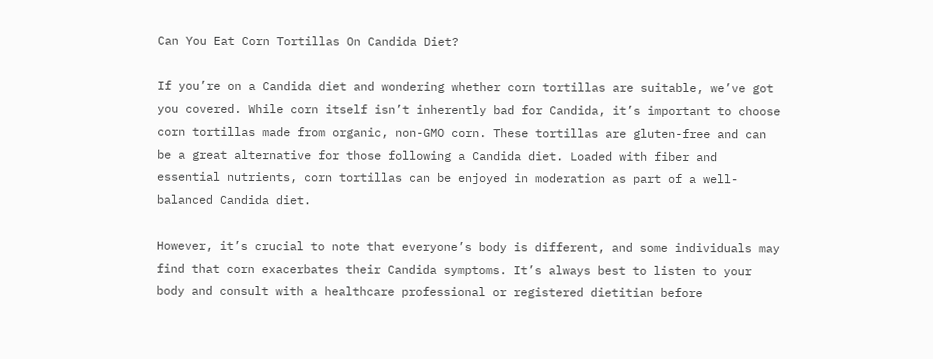Can You Eat Corn Tortillas On Candida Diet?

If you’re on a Candida diet and wondering whether corn tortillas are suitable, we’ve got you covered. While corn itself isn’t inherently bad for Candida, it’s important to choose corn tortillas made from organic, non-GMO corn. These tortillas are gluten-free and can be a great alternative for those following a Candida diet. Loaded with fiber and essential nutrients, corn tortillas can be enjoyed in moderation as part of a well-balanced Candida diet.

However, it’s crucial to note that everyone’s body is different, and some individuals may find that corn exacerbates their Candida symptoms. It’s always best to listen to your body and consult with a healthcare professional or registered dietitian before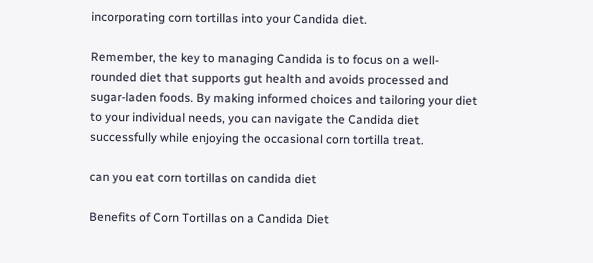incorporating corn tortillas into your Candida diet.

Remember, the key to managing Candida is to focus on a well-rounded diet that supports gut health and avoids processed and sugar-laden foods. By making informed choices and tailoring your diet to your individual needs, you can navigate the Candida diet successfully while enjoying the occasional corn tortilla treat.

can you eat corn tortillas on candida diet

Benefits of Corn Tortillas on a Candida Diet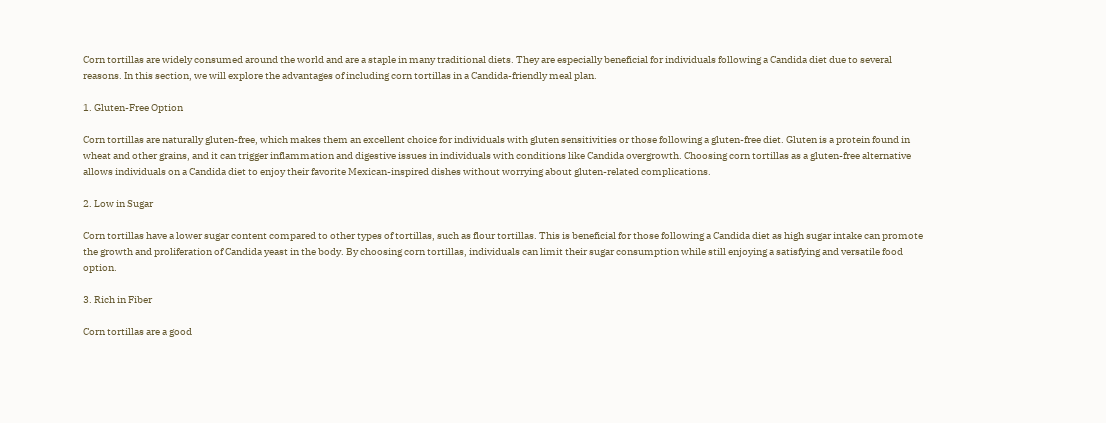Corn tortillas are widely consumed around the world and are a staple in many traditional diets. They are especially beneficial for individuals following a Candida diet due to several reasons. In this section, we will explore the advantages of including corn tortillas in a Candida-friendly meal plan.

1. Gluten-Free Option

Corn tortillas are naturally gluten-free, which makes them an excellent choice for individuals with gluten sensitivities or those following a gluten-free diet. Gluten is a protein found in wheat and other grains, and it can trigger inflammation and digestive issues in individuals with conditions like Candida overgrowth. Choosing corn tortillas as a gluten-free alternative allows individuals on a Candida diet to enjoy their favorite Mexican-inspired dishes without worrying about gluten-related complications.

2. Low in Sugar

Corn tortillas have a lower sugar content compared to other types of tortillas, such as flour tortillas. This is beneficial for those following a Candida diet as high sugar intake can promote the growth and proliferation of Candida yeast in the body. By choosing corn tortillas, individuals can limit their sugar consumption while still enjoying a satisfying and versatile food option.

3. Rich in Fiber

Corn tortillas are a good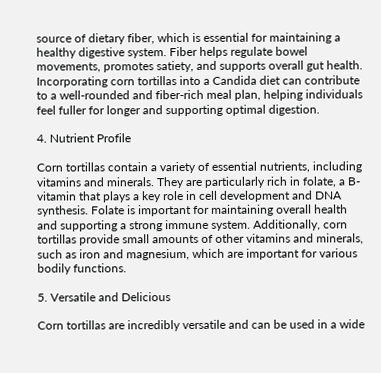source of dietary fiber, which is essential for maintaining a healthy digestive system. Fiber helps regulate bowel movements, promotes satiety, and supports overall gut health. Incorporating corn tortillas into a Candida diet can contribute to a well-rounded and fiber-rich meal plan, helping individuals feel fuller for longer and supporting optimal digestion.

4. Nutrient Profile

Corn tortillas contain a variety of essential nutrients, including vitamins and minerals. They are particularly rich in folate, a B-vitamin that plays a key role in cell development and DNA synthesis. Folate is important for maintaining overall health and supporting a strong immune system. Additionally, corn tortillas provide small amounts of other vitamins and minerals, such as iron and magnesium, which are important for various bodily functions.

5. Versatile and Delicious

Corn tortillas are incredibly versatile and can be used in a wide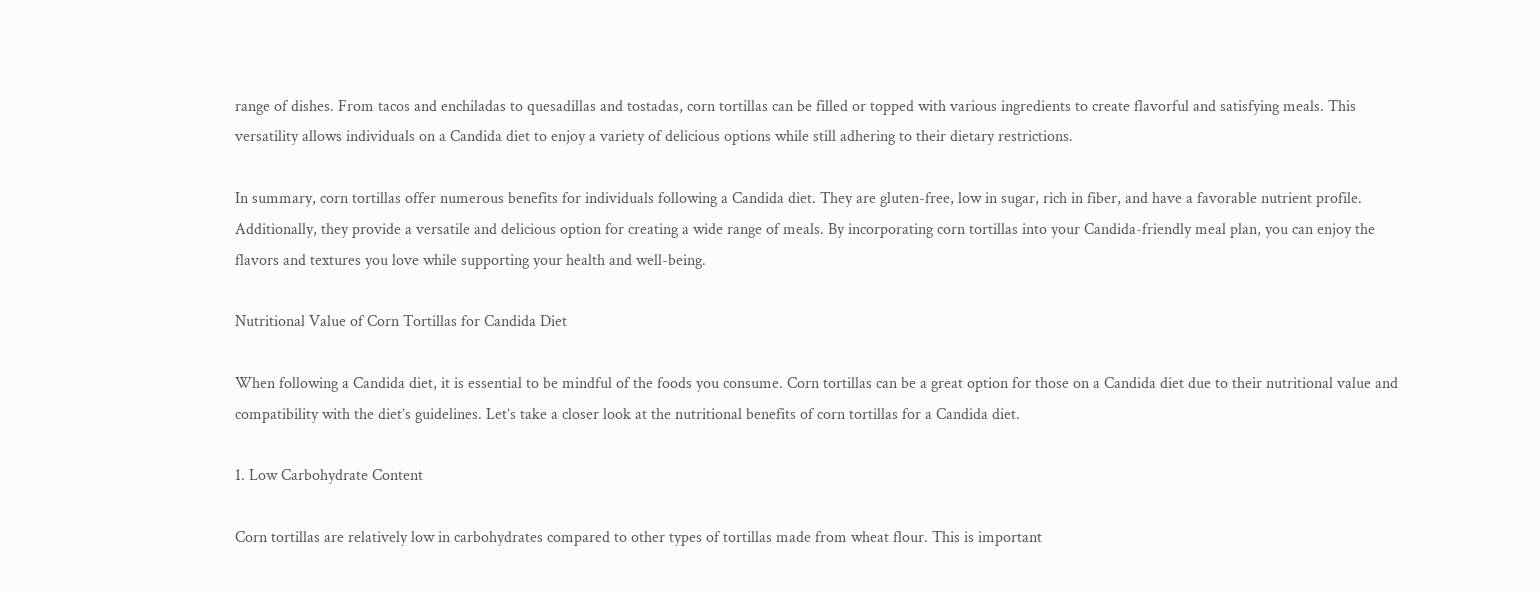range of dishes. From tacos and enchiladas to quesadillas and tostadas, corn tortillas can be filled or topped with various ingredients to create flavorful and satisfying meals. This versatility allows individuals on a Candida diet to enjoy a variety of delicious options while still adhering to their dietary restrictions.

In summary, corn tortillas offer numerous benefits for individuals following a Candida diet. They are gluten-free, low in sugar, rich in fiber, and have a favorable nutrient profile. Additionally, they provide a versatile and delicious option for creating a wide range of meals. By incorporating corn tortillas into your Candida-friendly meal plan, you can enjoy the flavors and textures you love while supporting your health and well-being.

Nutritional Value of Corn Tortillas for Candida Diet

When following a Candida diet, it is essential to be mindful of the foods you consume. Corn tortillas can be a great option for those on a Candida diet due to their nutritional value and compatibility with the diet’s guidelines. Let’s take a closer look at the nutritional benefits of corn tortillas for a Candida diet.

1. Low Carbohydrate Content

Corn tortillas are relatively low in carbohydrates compared to other types of tortillas made from wheat flour. This is important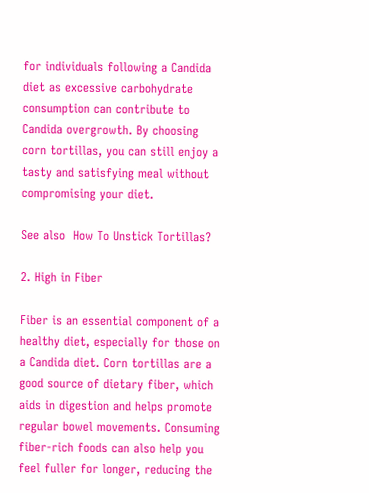for individuals following a Candida diet as excessive carbohydrate consumption can contribute to Candida overgrowth. By choosing corn tortillas, you can still enjoy a tasty and satisfying meal without compromising your diet.

See also  How To Unstick Tortillas?

2. High in Fiber

Fiber is an essential component of a healthy diet, especially for those on a Candida diet. Corn tortillas are a good source of dietary fiber, which aids in digestion and helps promote regular bowel movements. Consuming fiber-rich foods can also help you feel fuller for longer, reducing the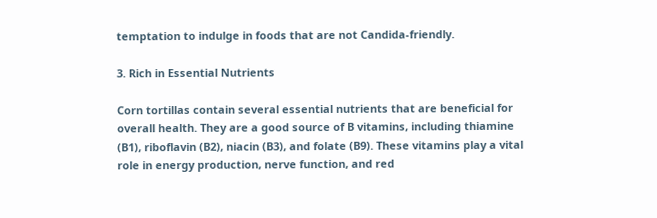temptation to indulge in foods that are not Candida-friendly.

3. Rich in Essential Nutrients

Corn tortillas contain several essential nutrients that are beneficial for overall health. They are a good source of B vitamins, including thiamine (B1), riboflavin (B2), niacin (B3), and folate (B9). These vitamins play a vital role in energy production, nerve function, and red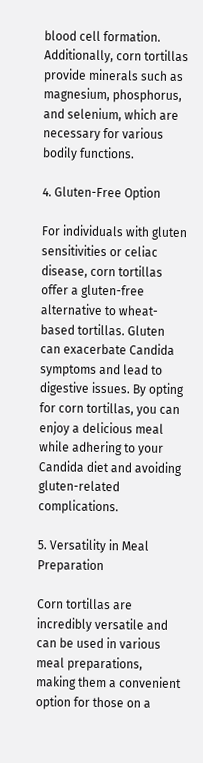blood cell formation. Additionally, corn tortillas provide minerals such as magnesium, phosphorus, and selenium, which are necessary for various bodily functions.

4. Gluten-Free Option

For individuals with gluten sensitivities or celiac disease, corn tortillas offer a gluten-free alternative to wheat-based tortillas. Gluten can exacerbate Candida symptoms and lead to digestive issues. By opting for corn tortillas, you can enjoy a delicious meal while adhering to your Candida diet and avoiding gluten-related complications.

5. Versatility in Meal Preparation

Corn tortillas are incredibly versatile and can be used in various meal preparations, making them a convenient option for those on a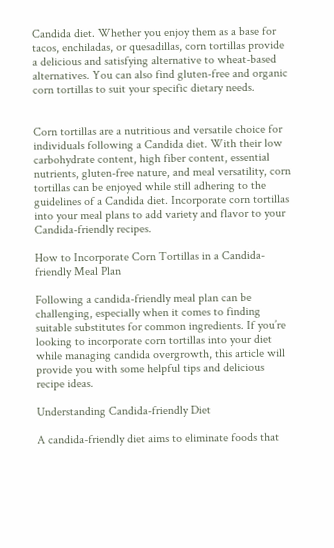Candida diet. Whether you enjoy them as a base for tacos, enchiladas, or quesadillas, corn tortillas provide a delicious and satisfying alternative to wheat-based alternatives. You can also find gluten-free and organic corn tortillas to suit your specific dietary needs.


Corn tortillas are a nutritious and versatile choice for individuals following a Candida diet. With their low carbohydrate content, high fiber content, essential nutrients, gluten-free nature, and meal versatility, corn tortillas can be enjoyed while still adhering to the guidelines of a Candida diet. Incorporate corn tortillas into your meal plans to add variety and flavor to your Candida-friendly recipes.

How to Incorporate Corn Tortillas in a Candida-friendly Meal Plan

Following a candida-friendly meal plan can be challenging, especially when it comes to finding suitable substitutes for common ingredients. If you’re looking to incorporate corn tortillas into your diet while managing candida overgrowth, this article will provide you with some helpful tips and delicious recipe ideas.

Understanding Candida-friendly Diet

A candida-friendly diet aims to eliminate foods that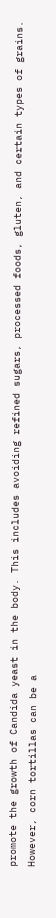promote the growth of Candida yeast in the body. This includes avoiding refined sugars, processed foods, gluten, and certain types of grains. However, corn tortillas can be a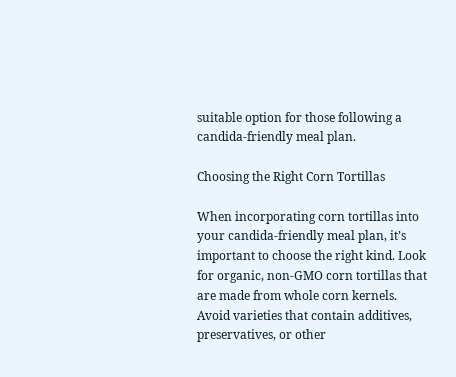suitable option for those following a candida-friendly meal plan.

Choosing the Right Corn Tortillas

When incorporating corn tortillas into your candida-friendly meal plan, it’s important to choose the right kind. Look for organic, non-GMO corn tortillas that are made from whole corn kernels. Avoid varieties that contain additives, preservatives, or other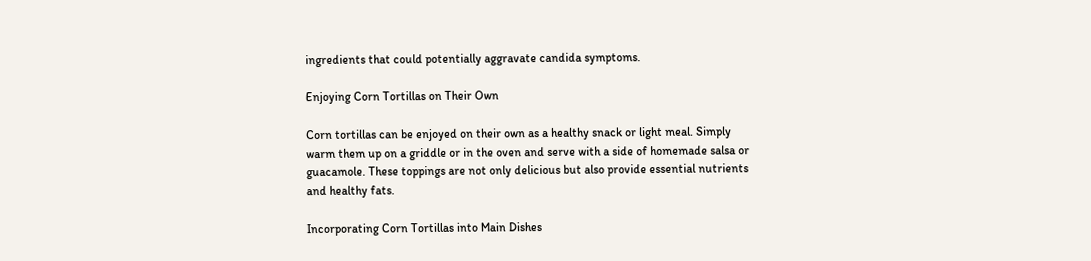ingredients that could potentially aggravate candida symptoms.

Enjoying Corn Tortillas on Their Own

Corn tortillas can be enjoyed on their own as a healthy snack or light meal. Simply warm them up on a griddle or in the oven and serve with a side of homemade salsa or guacamole. These toppings are not only delicious but also provide essential nutrients and healthy fats.

Incorporating Corn Tortillas into Main Dishes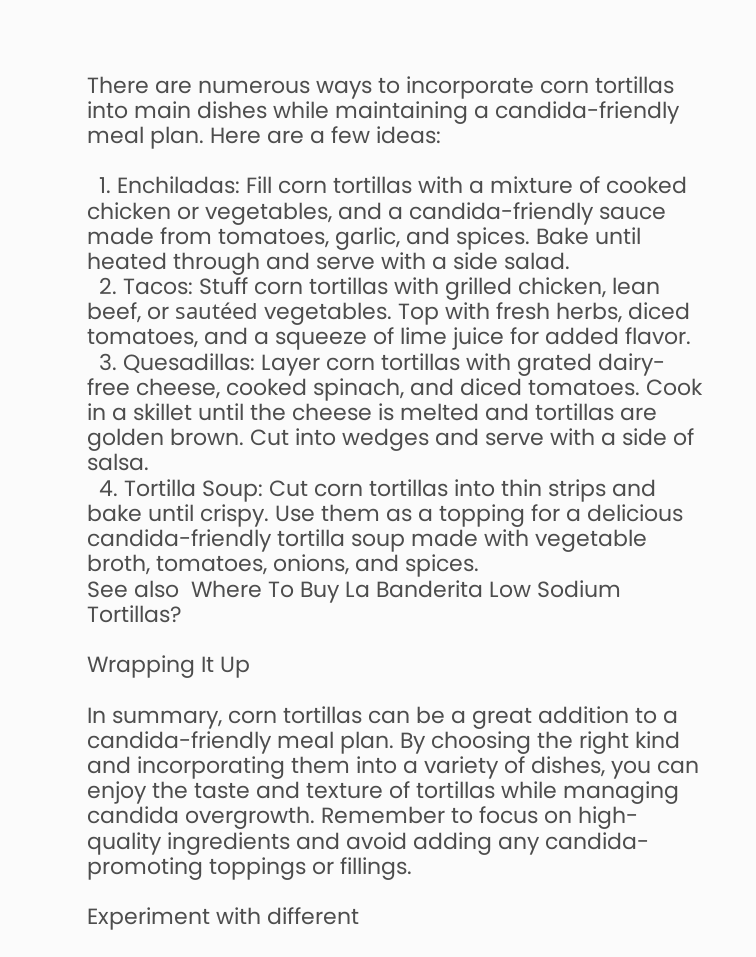There are numerous ways to incorporate corn tortillas into main dishes while maintaining a candida-friendly meal plan. Here are a few ideas:

  1. Enchiladas: Fill corn tortillas with a mixture of cooked chicken or vegetables, and a candida-friendly sauce made from tomatoes, garlic, and spices. Bake until heated through and serve with a side salad.
  2. Tacos: Stuff corn tortillas with grilled chicken, lean beef, or sautéed vegetables. Top with fresh herbs, diced tomatoes, and a squeeze of lime juice for added flavor.
  3. Quesadillas: Layer corn tortillas with grated dairy-free cheese, cooked spinach, and diced tomatoes. Cook in a skillet until the cheese is melted and tortillas are golden brown. Cut into wedges and serve with a side of salsa.
  4. Tortilla Soup: Cut corn tortillas into thin strips and bake until crispy. Use them as a topping for a delicious candida-friendly tortilla soup made with vegetable broth, tomatoes, onions, and spices.
See also  Where To Buy La Banderita Low Sodium Tortillas?

Wrapping It Up

In summary, corn tortillas can be a great addition to a candida-friendly meal plan. By choosing the right kind and incorporating them into a variety of dishes, you can enjoy the taste and texture of tortillas while managing candida overgrowth. Remember to focus on high-quality ingredients and avoid adding any candida-promoting toppings or fillings.

Experiment with different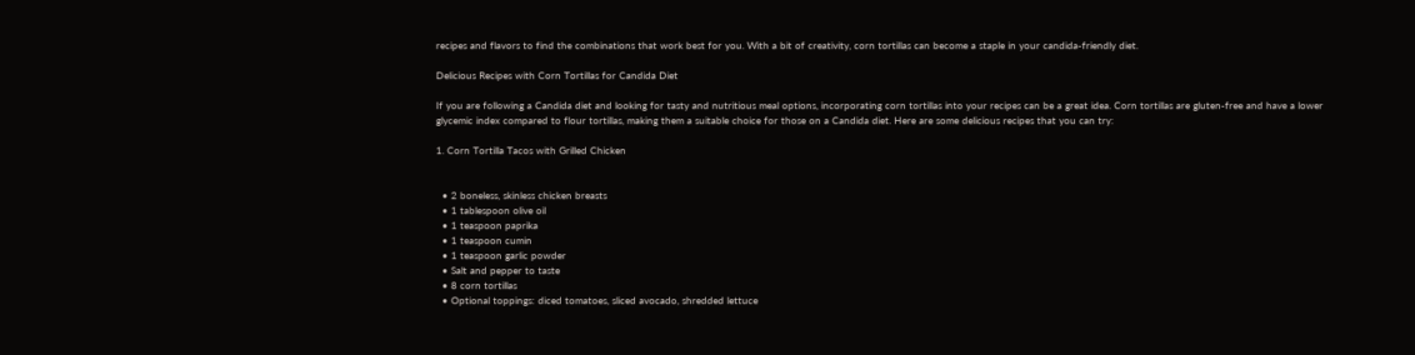recipes and flavors to find the combinations that work best for you. With a bit of creativity, corn tortillas can become a staple in your candida-friendly diet.

Delicious Recipes with Corn Tortillas for Candida Diet

If you are following a Candida diet and looking for tasty and nutritious meal options, incorporating corn tortillas into your recipes can be a great idea. Corn tortillas are gluten-free and have a lower glycemic index compared to flour tortillas, making them a suitable choice for those on a Candida diet. Here are some delicious recipes that you can try:

1. Corn Tortilla Tacos with Grilled Chicken


  • 2 boneless, skinless chicken breasts
  • 1 tablespoon olive oil
  • 1 teaspoon paprika
  • 1 teaspoon cumin
  • 1 teaspoon garlic powder
  • Salt and pepper to taste
  • 8 corn tortillas
  • Optional toppings: diced tomatoes, sliced avocado, shredded lettuce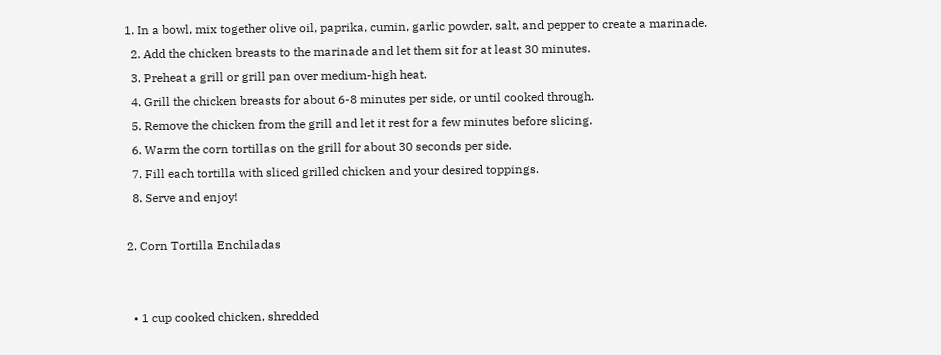1. In a bowl, mix together olive oil, paprika, cumin, garlic powder, salt, and pepper to create a marinade.
  2. Add the chicken breasts to the marinade and let them sit for at least 30 minutes.
  3. Preheat a grill or grill pan over medium-high heat.
  4. Grill the chicken breasts for about 6-8 minutes per side, or until cooked through.
  5. Remove the chicken from the grill and let it rest for a few minutes before slicing.
  6. Warm the corn tortillas on the grill for about 30 seconds per side.
  7. Fill each tortilla with sliced grilled chicken and your desired toppings.
  8. Serve and enjoy!

2. Corn Tortilla Enchiladas


  • 1 cup cooked chicken, shredded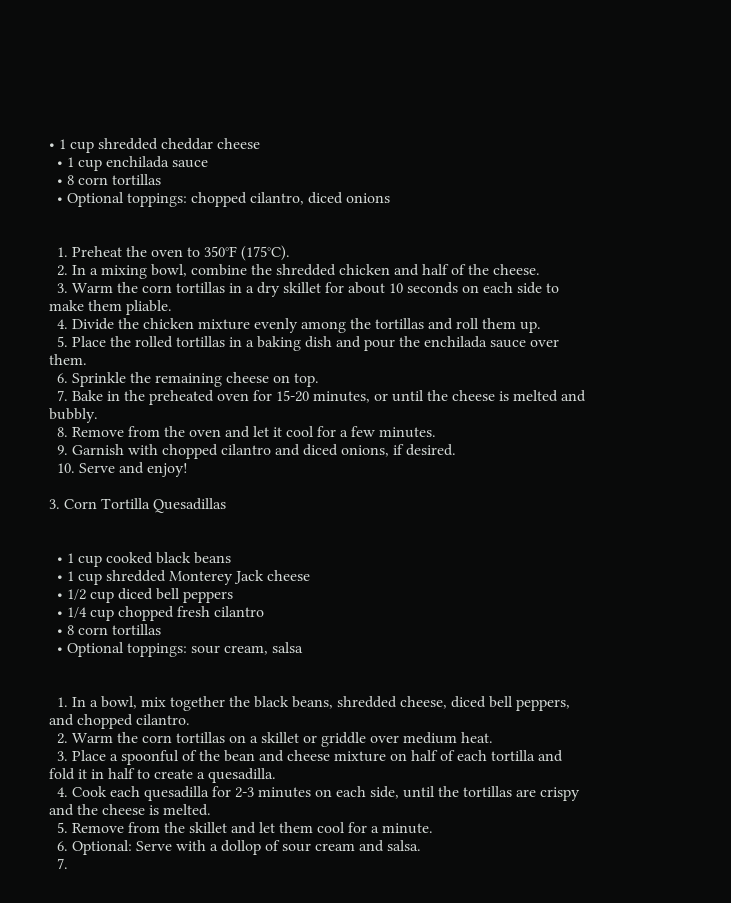• 1 cup shredded cheddar cheese
  • 1 cup enchilada sauce
  • 8 corn tortillas
  • Optional toppings: chopped cilantro, diced onions


  1. Preheat the oven to 350°F (175°C).
  2. In a mixing bowl, combine the shredded chicken and half of the cheese.
  3. Warm the corn tortillas in a dry skillet for about 10 seconds on each side to make them pliable.
  4. Divide the chicken mixture evenly among the tortillas and roll them up.
  5. Place the rolled tortillas in a baking dish and pour the enchilada sauce over them.
  6. Sprinkle the remaining cheese on top.
  7. Bake in the preheated oven for 15-20 minutes, or until the cheese is melted and bubbly.
  8. Remove from the oven and let it cool for a few minutes.
  9. Garnish with chopped cilantro and diced onions, if desired.
  10. Serve and enjoy!

3. Corn Tortilla Quesadillas


  • 1 cup cooked black beans
  • 1 cup shredded Monterey Jack cheese
  • 1/2 cup diced bell peppers
  • 1/4 cup chopped fresh cilantro
  • 8 corn tortillas
  • Optional toppings: sour cream, salsa


  1. In a bowl, mix together the black beans, shredded cheese, diced bell peppers, and chopped cilantro.
  2. Warm the corn tortillas on a skillet or griddle over medium heat.
  3. Place a spoonful of the bean and cheese mixture on half of each tortilla and fold it in half to create a quesadilla.
  4. Cook each quesadilla for 2-3 minutes on each side, until the tortillas are crispy and the cheese is melted.
  5. Remove from the skillet and let them cool for a minute.
  6. Optional: Serve with a dollop of sour cream and salsa.
  7.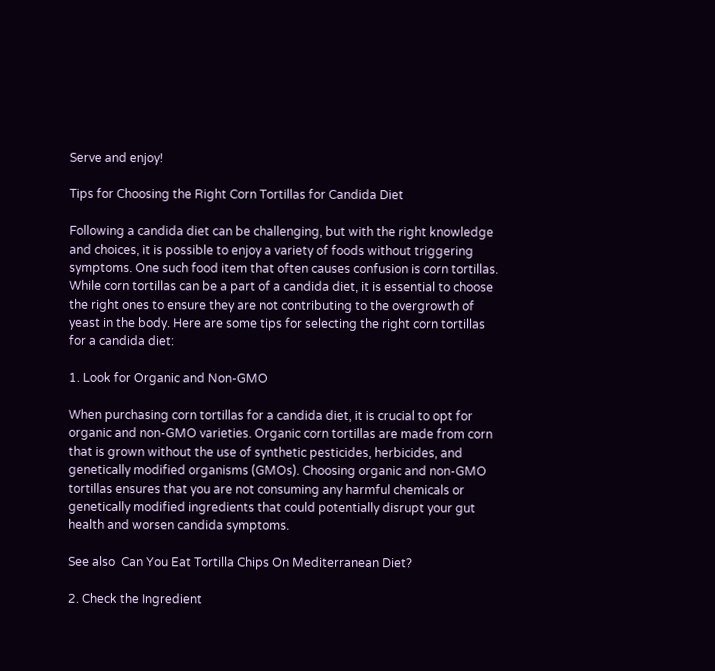Serve and enjoy!

Tips for Choosing the Right Corn Tortillas for Candida Diet

Following a candida diet can be challenging, but with the right knowledge and choices, it is possible to enjoy a variety of foods without triggering symptoms. One such food item that often causes confusion is corn tortillas. While corn tortillas can be a part of a candida diet, it is essential to choose the right ones to ensure they are not contributing to the overgrowth of yeast in the body. Here are some tips for selecting the right corn tortillas for a candida diet:

1. Look for Organic and Non-GMO

When purchasing corn tortillas for a candida diet, it is crucial to opt for organic and non-GMO varieties. Organic corn tortillas are made from corn that is grown without the use of synthetic pesticides, herbicides, and genetically modified organisms (GMOs). Choosing organic and non-GMO tortillas ensures that you are not consuming any harmful chemicals or genetically modified ingredients that could potentially disrupt your gut health and worsen candida symptoms.

See also  Can You Eat Tortilla Chips On Mediterranean Diet?

2. Check the Ingredient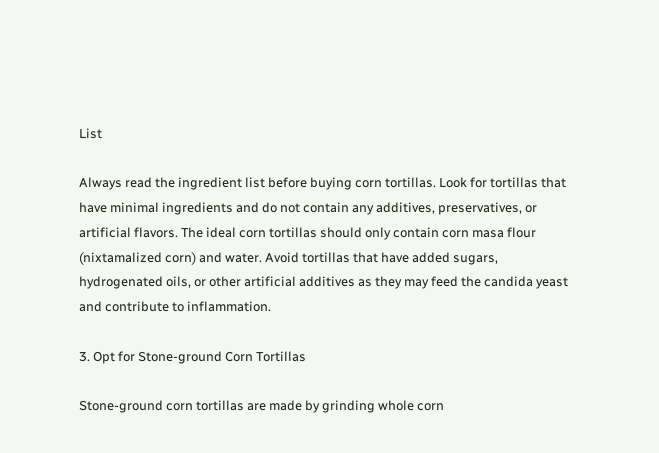List

Always read the ingredient list before buying corn tortillas. Look for tortillas that have minimal ingredients and do not contain any additives, preservatives, or artificial flavors. The ideal corn tortillas should only contain corn masa flour (nixtamalized corn) and water. Avoid tortillas that have added sugars, hydrogenated oils, or other artificial additives as they may feed the candida yeast and contribute to inflammation.

3. Opt for Stone-ground Corn Tortillas

Stone-ground corn tortillas are made by grinding whole corn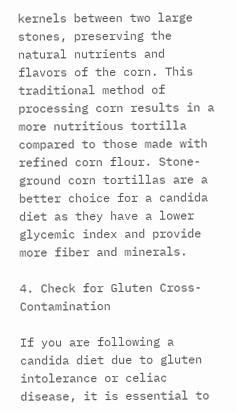kernels between two large stones, preserving the natural nutrients and flavors of the corn. This traditional method of processing corn results in a more nutritious tortilla compared to those made with refined corn flour. Stone-ground corn tortillas are a better choice for a candida diet as they have a lower glycemic index and provide more fiber and minerals.

4. Check for Gluten Cross-Contamination

If you are following a candida diet due to gluten intolerance or celiac disease, it is essential to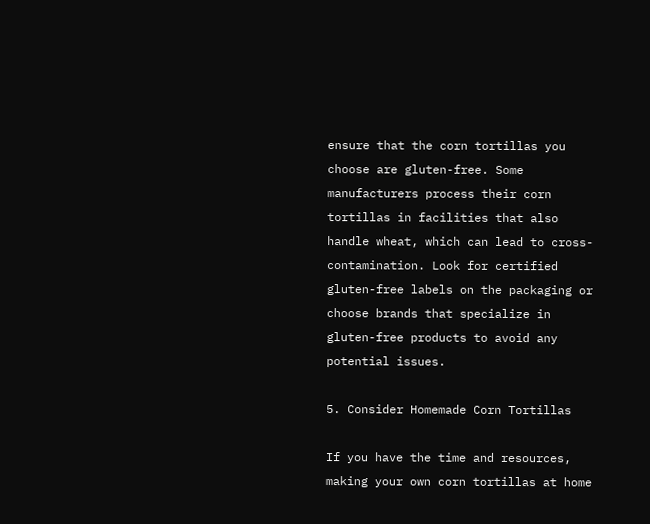ensure that the corn tortillas you choose are gluten-free. Some manufacturers process their corn tortillas in facilities that also handle wheat, which can lead to cross-contamination. Look for certified gluten-free labels on the packaging or choose brands that specialize in gluten-free products to avoid any potential issues.

5. Consider Homemade Corn Tortillas

If you have the time and resources, making your own corn tortillas at home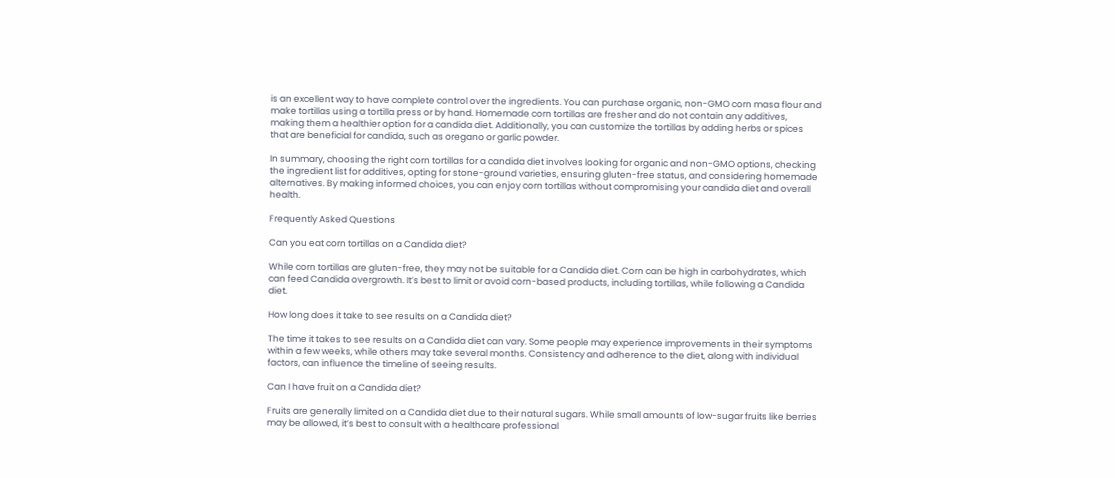is an excellent way to have complete control over the ingredients. You can purchase organic, non-GMO corn masa flour and make tortillas using a tortilla press or by hand. Homemade corn tortillas are fresher and do not contain any additives, making them a healthier option for a candida diet. Additionally, you can customize the tortillas by adding herbs or spices that are beneficial for candida, such as oregano or garlic powder.

In summary, choosing the right corn tortillas for a candida diet involves looking for organic and non-GMO options, checking the ingredient list for additives, opting for stone-ground varieties, ensuring gluten-free status, and considering homemade alternatives. By making informed choices, you can enjoy corn tortillas without compromising your candida diet and overall health.

Frequently Asked Questions

Can you eat corn tortillas on a Candida diet?

While corn tortillas are gluten-free, they may not be suitable for a Candida diet. Corn can be high in carbohydrates, which can feed Candida overgrowth. It’s best to limit or avoid corn-based products, including tortillas, while following a Candida diet.

How long does it take to see results on a Candida diet?

The time it takes to see results on a Candida diet can vary. Some people may experience improvements in their symptoms within a few weeks, while others may take several months. Consistency and adherence to the diet, along with individual factors, can influence the timeline of seeing results.

Can I have fruit on a Candida diet?

Fruits are generally limited on a Candida diet due to their natural sugars. While small amounts of low-sugar fruits like berries may be allowed, it’s best to consult with a healthcare professional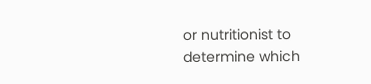or nutritionist to determine which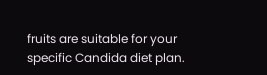fruits are suitable for your specific Candida diet plan.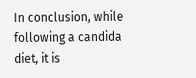In conclusion, while following a candida diet, it is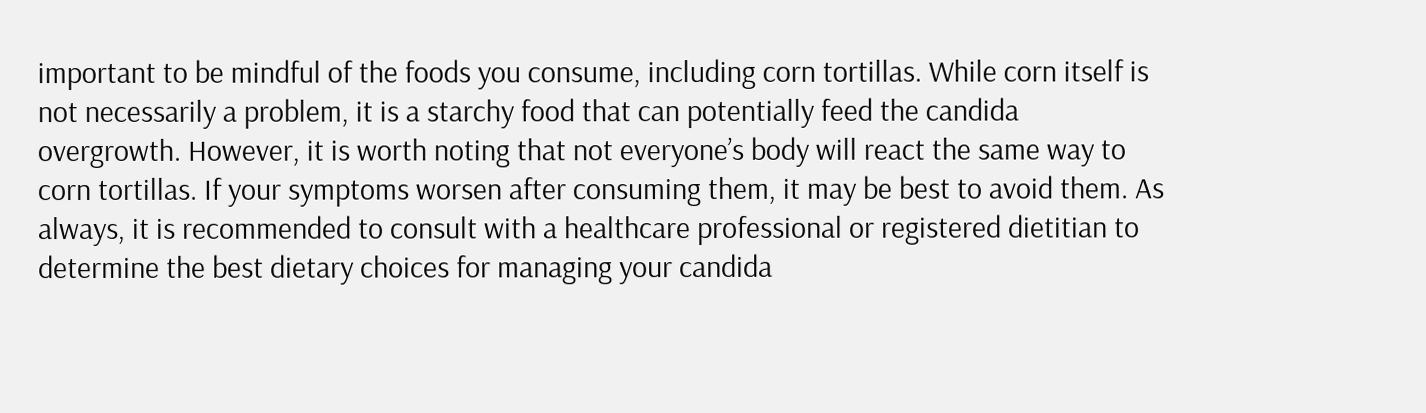important to be mindful of the foods you consume, including corn tortillas. While corn itself is not necessarily a problem, it is a starchy food that can potentially feed the candida overgrowth. However, it is worth noting that not everyone’s body will react the same way to corn tortillas. If your symptoms worsen after consuming them, it may be best to avoid them. As always, it is recommended to consult with a healthcare professional or registered dietitian to determine the best dietary choices for managing your candida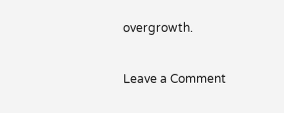overgrowth.

Leave a Comment